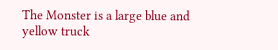The Monster is a large blue and yellow truck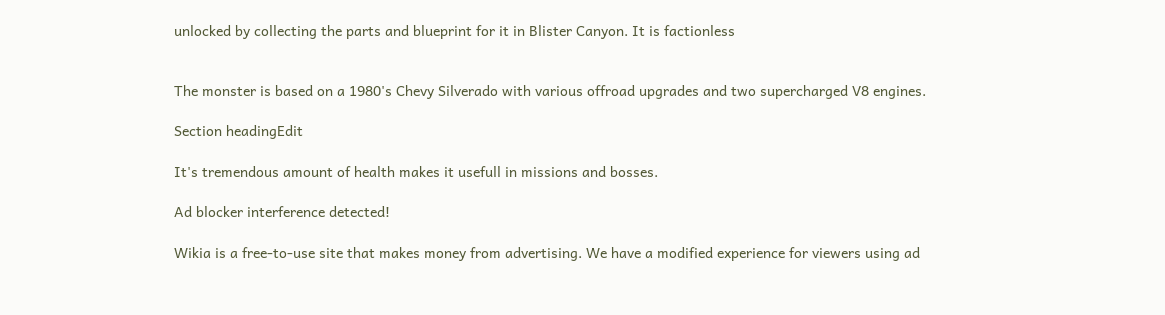unlocked by collecting the parts and blueprint for it in Blister Canyon. It is factionless


The monster is based on a 1980's Chevy Silverado with various offroad upgrades and two supercharged V8 engines.

Section headingEdit

It's tremendous amount of health makes it usefull in missions and bosses.

Ad blocker interference detected!

Wikia is a free-to-use site that makes money from advertising. We have a modified experience for viewers using ad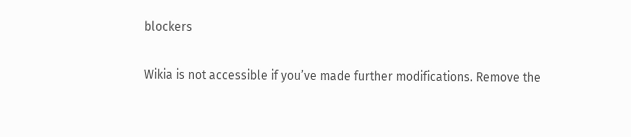blockers

Wikia is not accessible if you’ve made further modifications. Remove the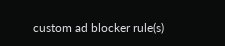custom ad blocker rule(s)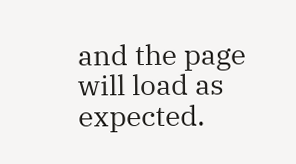and the page will load as expected.